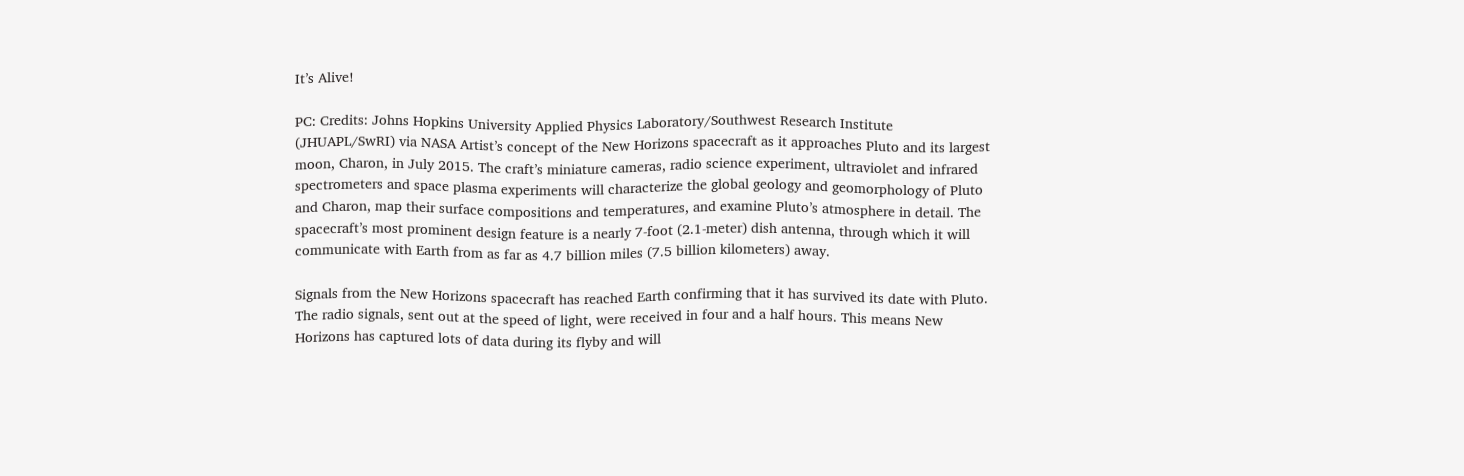It’s Alive!

PC: Credits: Johns Hopkins University Applied Physics Laboratory/Southwest Research Institute (JHUAPL/SwRI) via NASA Artist’s concept of the New Horizons spacecraft as it approaches Pluto and its largest moon, Charon, in July 2015. The craft’s miniature cameras, radio science experiment, ultraviolet and infrared spectrometers and space plasma experiments will characterize the global geology and geomorphology of Pluto and Charon, map their surface compositions and temperatures, and examine Pluto’s atmosphere in detail. The spacecraft’s most prominent design feature is a nearly 7-foot (2.1-meter) dish antenna, through which it will communicate with Earth from as far as 4.7 billion miles (7.5 billion kilometers) away.

Signals from the New Horizons spacecraft has reached Earth confirming that it has survived its date with Pluto. The radio signals, sent out at the speed of light, were received in four and a half hours. This means New Horizons has captured lots of data during its flyby and will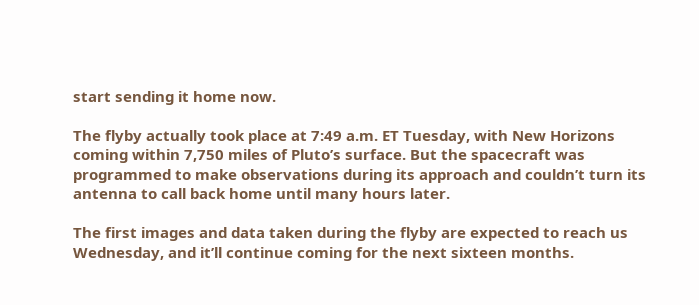start sending it home now.

The flyby actually took place at 7:49 a.m. ET Tuesday, with New Horizons coming within 7,750 miles of Pluto’s surface. But the spacecraft was programmed to make observations during its approach and couldn’t turn its antenna to call back home until many hours later.

The first images and data taken during the flyby are expected to reach us Wednesday, and it’ll continue coming for the next sixteen months.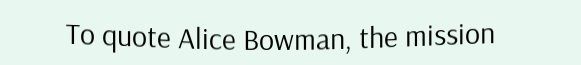To quote Alice Bowman, the mission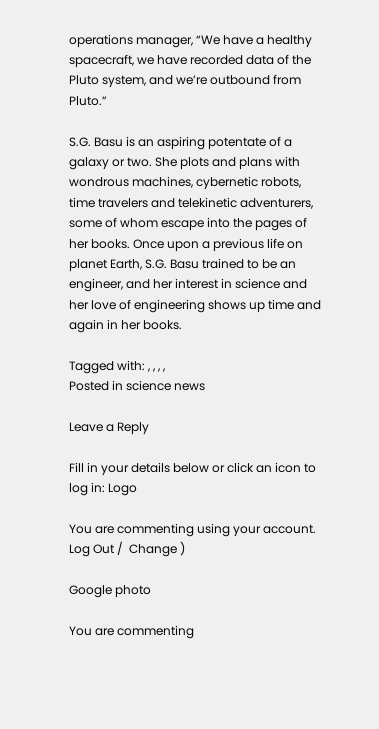operations manager, “We have a healthy spacecraft, we have recorded data of the Pluto system, and we’re outbound from Pluto.”

S.G. Basu is an aspiring potentate of a galaxy or two. She plots and plans with wondrous machines, cybernetic robots, time travelers and telekinetic adventurers, some of whom escape into the pages of her books. Once upon a previous life on planet Earth, S.G. Basu trained to be an engineer, and her interest in science and her love of engineering shows up time and again in her books.

Tagged with: , , , ,
Posted in science news

Leave a Reply

Fill in your details below or click an icon to log in: Logo

You are commenting using your account. Log Out /  Change )

Google photo

You are commenting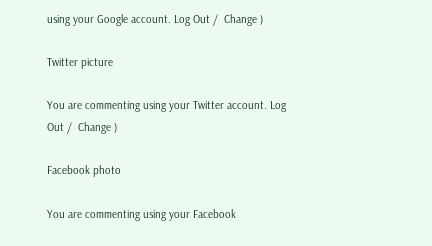using your Google account. Log Out /  Change )

Twitter picture

You are commenting using your Twitter account. Log Out /  Change )

Facebook photo

You are commenting using your Facebook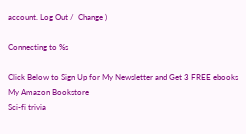account. Log Out /  Change )

Connecting to %s

Click Below to Sign Up for My Newsletter and Get 3 FREE ebooks
My Amazon Bookstore
Sci-fi trivia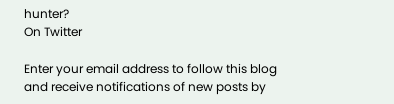hunter?
On Twitter

Enter your email address to follow this blog and receive notifications of new posts by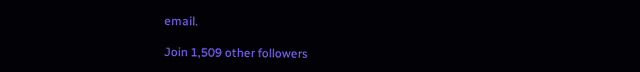email.

Join 1,509 other followers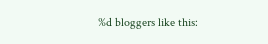%d bloggers like this: